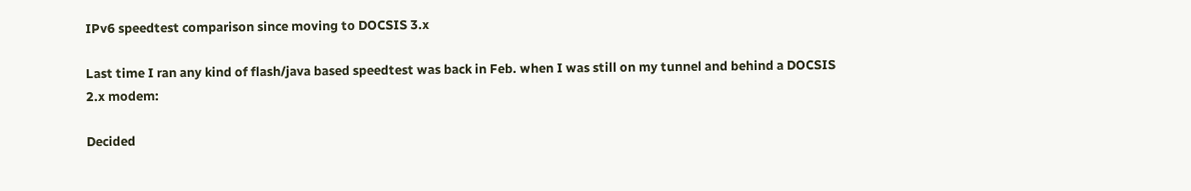IPv6 speedtest comparison since moving to DOCSIS 3.x

Last time I ran any kind of flash/java based speedtest was back in Feb. when I was still on my tunnel and behind a DOCSIS 2.x modem:

Decided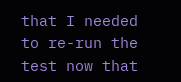that I needed to re-run the test now that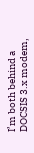I’m both behind a DOCSIS 3.x modem,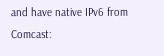and have native IPv6 from Comcast: